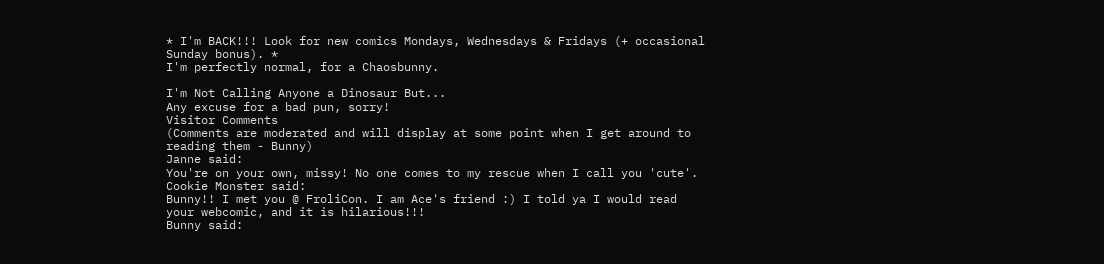* I'm BACK!!! Look for new comics Mondays, Wednesdays & Fridays (+ occasional Sunday bonus). *
I'm perfectly normal, for a Chaosbunny.

I'm Not Calling Anyone a Dinosaur But...
Any excuse for a bad pun, sorry!
Visitor Comments
(Comments are moderated and will display at some point when I get around to reading them - Bunny)
Janne said:
You're on your own, missy! No one comes to my rescue when I call you 'cute'.
Cookie Monster said:
Bunny!! I met you @ FroliCon. I am Ace's friend :) I told ya I would read your webcomic, and it is hilarious!!!
Bunny said: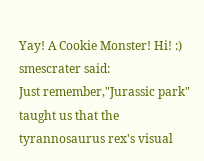Yay! A Cookie Monster! Hi! :)
smescrater said:
Just remember,"Jurassic park" taught us that the tyrannosaurus rex's visual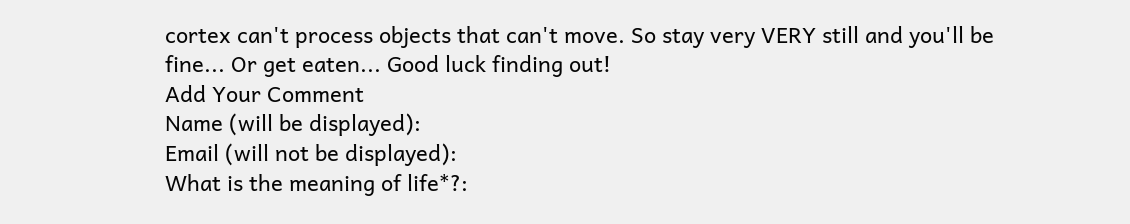cortex can't process objects that can't move. So stay very VERY still and you'll be fine... Or get eaten... Good luck finding out!
Add Your Comment
Name (will be displayed):
Email (will not be displayed):
What is the meaning of life*?: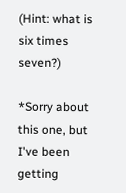(Hint: what is six times seven?)

*Sorry about this one, but I've been getting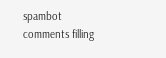spambot comments filling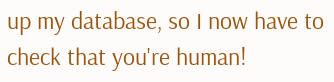up my database, so I now have to check that you're human!